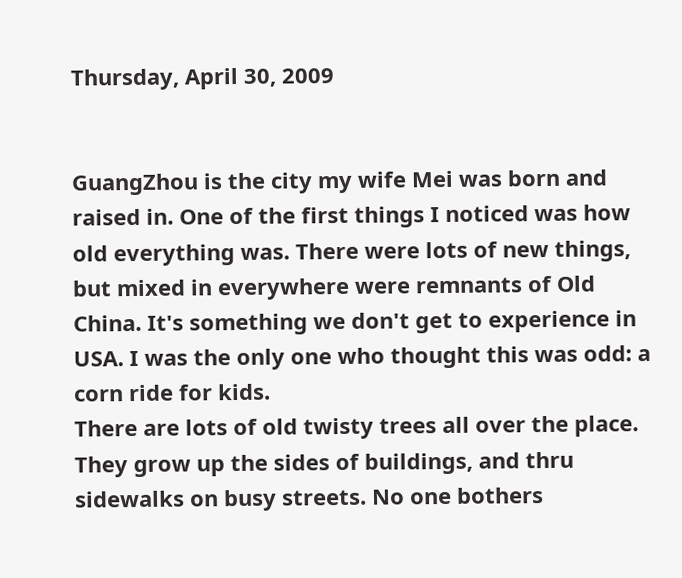Thursday, April 30, 2009


GuangZhou is the city my wife Mei was born and raised in. One of the first things I noticed was how old everything was. There were lots of new things, but mixed in everywhere were remnants of Old China. It's something we don't get to experience in USA. I was the only one who thought this was odd: a corn ride for kids.
There are lots of old twisty trees all over the place. They grow up the sides of buildings, and thru sidewalks on busy streets. No one bothers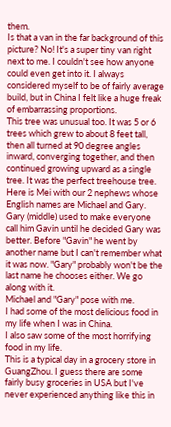them.
Is that a van in the far background of this picture? No! It's a super tiny van right next to me. I couldn't see how anyone could even get into it. I always considered myself to be of fairly average build, but in China I felt like a huge freak of embarrassing proportions.
This tree was unusual too. It was 5 or 6 trees which grew to about 8 feet tall, then all turned at 90 degree angles inward, converging together, and then continued growing upward as a single tree. It was the perfect treehouse tree.
Here is Mei with our 2 nephews whose English names are Michael and Gary. Gary (middle) used to make everyone call him Gavin until he decided Gary was better. Before "Gavin" he went by another name but I can't remember what it was now. "Gary" probably won't be the last name he chooses either. We go along with it.
Michael and "Gary" pose with me.
I had some of the most delicious food in my life when I was in China.
I also saw some of the most horrifying food in my life.
This is a typical day in a grocery store in GuangZhou. I guess there are some fairly busy groceries in USA but I've never experienced anything like this in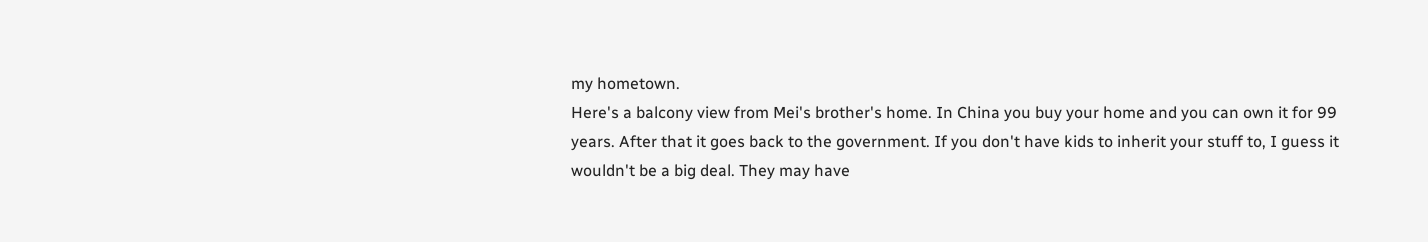my hometown.
Here's a balcony view from Mei's brother's home. In China you buy your home and you can own it for 99 years. After that it goes back to the government. If you don't have kids to inherit your stuff to, I guess it wouldn't be a big deal. They may have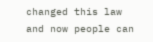changed this law and now people can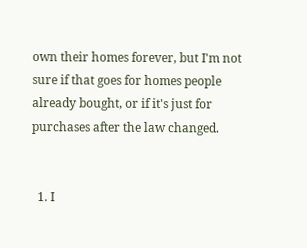own their homes forever, but I'm not sure if that goes for homes people already bought, or if it's just for purchases after the law changed.


  1. I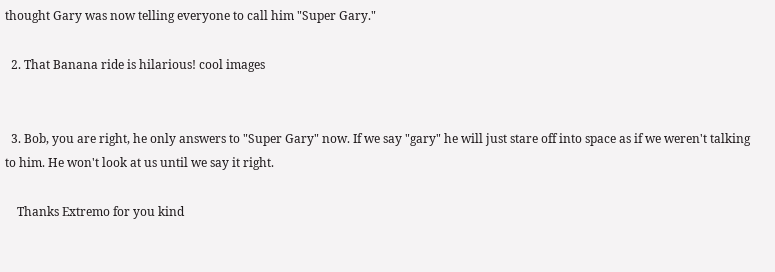thought Gary was now telling everyone to call him "Super Gary."

  2. That Banana ride is hilarious! cool images


  3. Bob, you are right, he only answers to "Super Gary" now. If we say "gary" he will just stare off into space as if we weren't talking to him. He won't look at us until we say it right.

    Thanks Extremo for you kind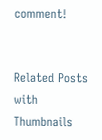comment!


Related Posts with Thumbnails